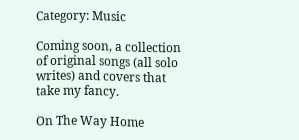Category: Music

Coming soon, a collection of original songs (all solo writes) and covers that take my fancy.

On The Way Home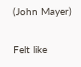(John Mayer)

Felt like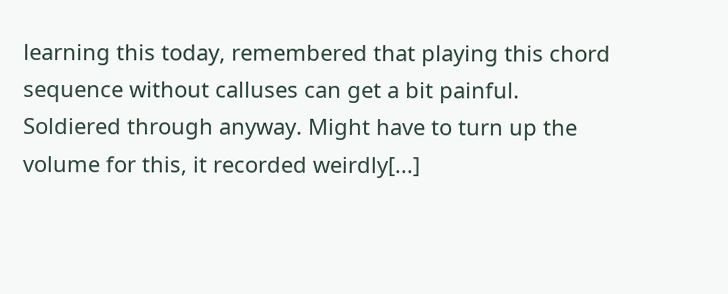learning this today, remembered that playing this chord sequence without calluses can get a bit painful. Soldiered through anyway. Might have to turn up the volume for this, it recorded weirdly[...]